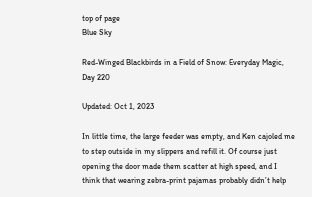top of page
Blue Sky

Red-Winged Blackbirds in a Field of Snow: Everyday Magic, Day 220

Updated: Oct 1, 2023

In little time, the large feeder was empty, and Ken cajoled me to step outside in my slippers and refill it. Of course just opening the door made them scatter at high speed, and I think that wearing zebra-print pajamas probably didn’t help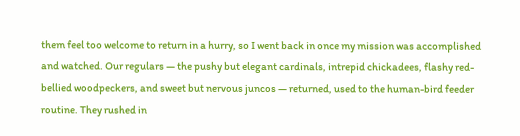them feel too welcome to return in a hurry, so I went back in once my mission was accomplished and watched. Our regulars — the pushy but elegant cardinals, intrepid chickadees, flashy red-bellied woodpeckers, and sweet but nervous juncos — returned, used to the human-bird feeder routine. They rushed in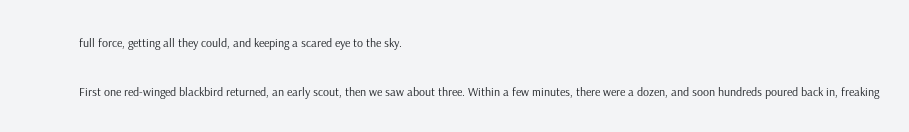full force, getting all they could, and keeping a scared eye to the sky.

First one red-winged blackbird returned, an early scout, then we saw about three. Within a few minutes, there were a dozen, and soon hundreds poured back in, freaking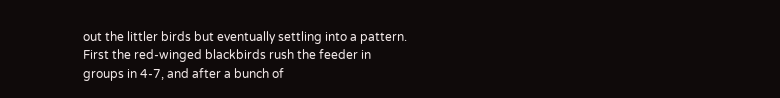out the littler birds but eventually settling into a pattern. First the red-winged blackbirds rush the feeder in groups in 4-7, and after a bunch of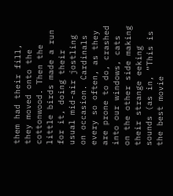them had their fill, they moved onto the cottonwood. Then the little birds made a run for it, doing their usual mid-air jostling on occasion. Cardinals every so often, as they are prone to do, crashed into our windows, cats on the other side making their strange eeking sounds (as in, “This is the best movie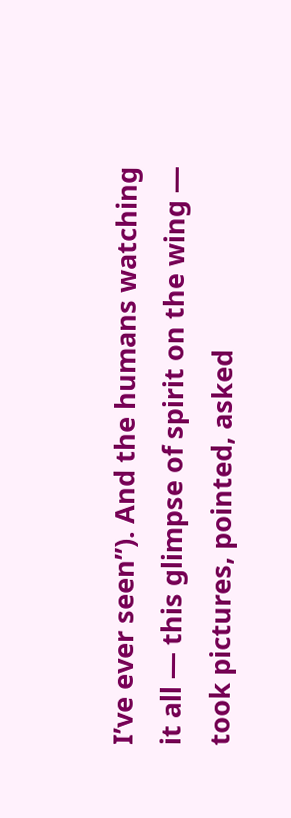I’ve ever seen”). And the humans watching it all — this glimpse of spirit on the wing — took pictures, pointed, asked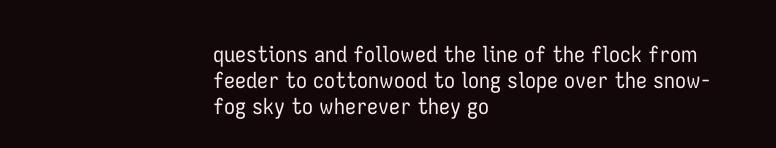questions and followed the line of the flock from feeder to cottonwood to long slope over the snow-fog sky to wherever they go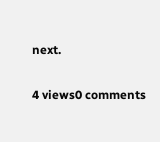next.

4 views0 comments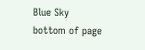Blue Sky
bottom of page